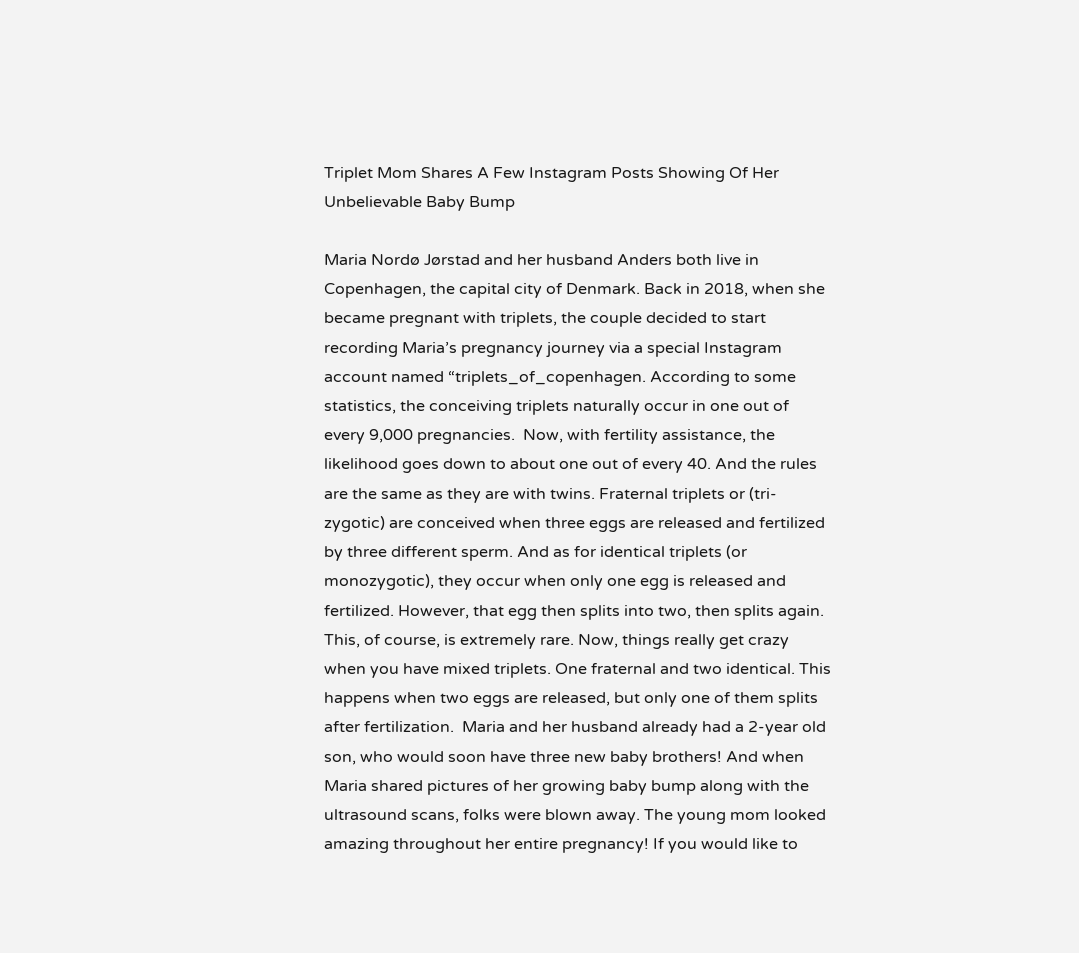Triplet Mom Shares A Few Instagram Posts Showing Of Her Unbelievable Baby Bump

Maria Nordø Jørstad and her husband Anders both live in Copenhagen, the capital city of Denmark. Back in 2018, when she became pregnant with triplets, the couple decided to start recording Maria’s pregnancy journey via a special Instagram account named “triplets_of_copenhagen. According to some statistics, the conceiving triplets naturally occur in one out of every 9,000 pregnancies.  Now, with fertility assistance, the likelihood goes down to about one out of every 40. And the rules are the same as they are with twins. Fraternal triplets or (tri-zygotic) are conceived when three eggs are released and fertilized by three different sperm. And as for identical triplets (or monozygotic), they occur when only one egg is released and fertilized. However, that egg then splits into two, then splits again. This, of course, is extremely rare. Now, things really get crazy when you have mixed triplets. One fraternal and two identical. This happens when two eggs are released, but only one of them splits after fertilization.  Maria and her husband already had a 2-year old son, who would soon have three new baby brothers! And when Maria shared pictures of her growing baby bump along with the ultrasound scans, folks were blown away. The young mom looked amazing throughout her entire pregnancy! If you would like to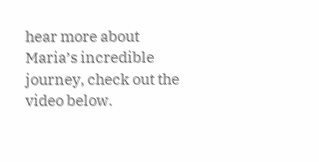hear more about Maria’s incredible journey, check out the video below.